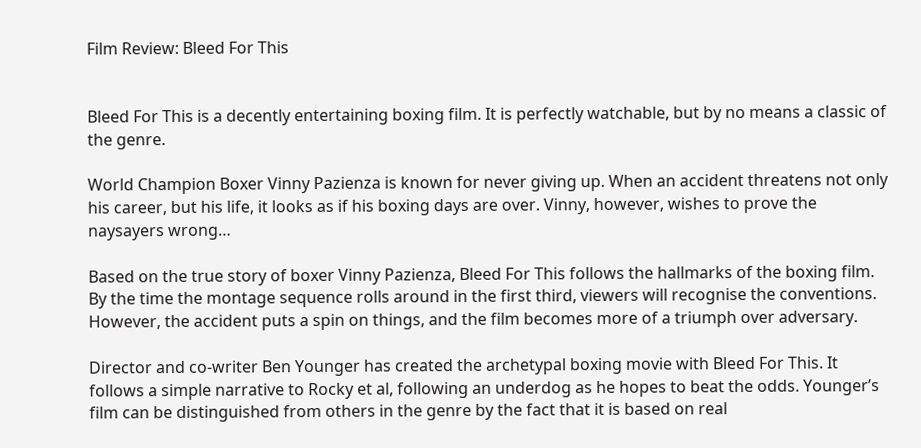Film Review: Bleed For This


Bleed For This is a decently entertaining boxing film. It is perfectly watchable, but by no means a classic of the genre.

World Champion Boxer Vinny Pazienza is known for never giving up. When an accident threatens not only his career, but his life, it looks as if his boxing days are over. Vinny, however, wishes to prove the naysayers wrong…

Based on the true story of boxer Vinny Pazienza, Bleed For This follows the hallmarks of the boxing film. By the time the montage sequence rolls around in the first third, viewers will recognise the conventions. However, the accident puts a spin on things, and the film becomes more of a triumph over adversary.

Director and co-writer Ben Younger has created the archetypal boxing movie with Bleed For This. It follows a simple narrative to Rocky et al, following an underdog as he hopes to beat the odds. Younger’s film can be distinguished from others in the genre by the fact that it is based on real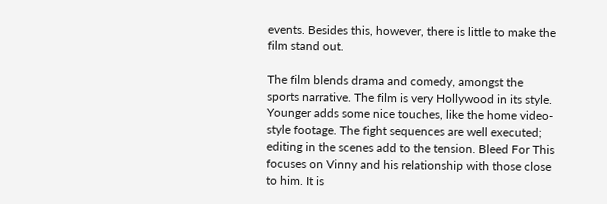events. Besides this, however, there is little to make the film stand out.

The film blends drama and comedy, amongst the sports narrative. The film is very Hollywood in its style. Younger adds some nice touches, like the home video-style footage. The fight sequences are well executed; editing in the scenes add to the tension. Bleed For This focuses on Vinny and his relationship with those close to him. It is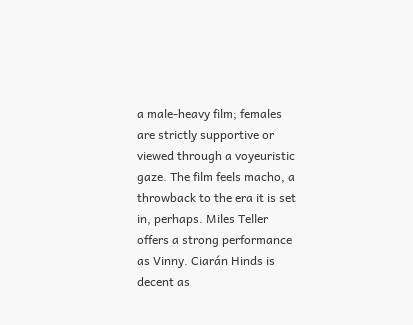a male-heavy film; females are strictly supportive or viewed through a voyeuristic gaze. The film feels macho, a throwback to the era it is set in, perhaps. Miles Teller offers a strong performance as Vinny. Ciarán Hinds is decent as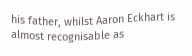his father, whilst Aaron Eckhart is almost recognisable as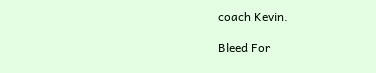coach Kevin.

Bleed For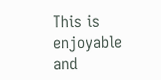This is enjoyable and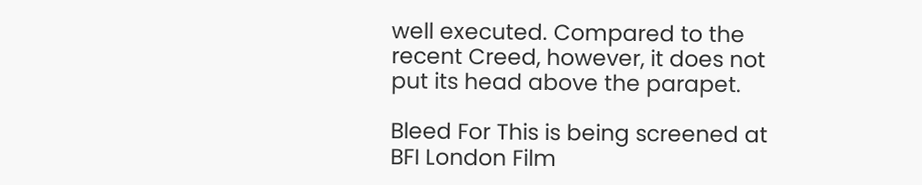well executed. Compared to the recent Creed, however, it does not put its head above the parapet.

Bleed For This is being screened at BFI London Film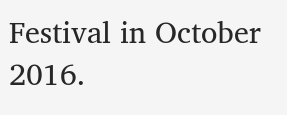Festival in October 2016.